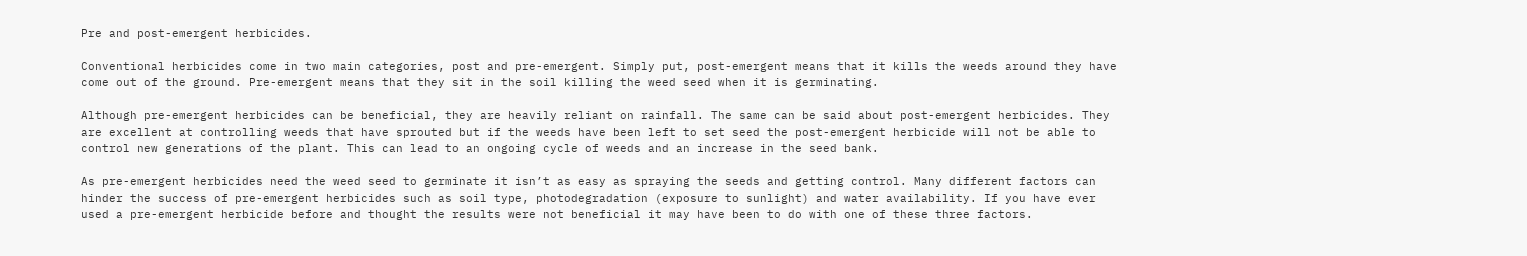Pre and post-emergent herbicides.

Conventional herbicides come in two main categories, post and pre-emergent. Simply put, post-emergent means that it kills the weeds around they have come out of the ground. Pre-emergent means that they sit in the soil killing the weed seed when it is germinating.

Although pre-emergent herbicides can be beneficial, they are heavily reliant on rainfall. The same can be said about post-emergent herbicides. They are excellent at controlling weeds that have sprouted but if the weeds have been left to set seed the post-emergent herbicide will not be able to control new generations of the plant. This can lead to an ongoing cycle of weeds and an increase in the seed bank.

As pre-emergent herbicides need the weed seed to germinate it isn’t as easy as spraying the seeds and getting control. Many different factors can hinder the success of pre-emergent herbicides such as soil type, photodegradation (exposure to sunlight) and water availability. If you have ever used a pre-emergent herbicide before and thought the results were not beneficial it may have been to do with one of these three factors.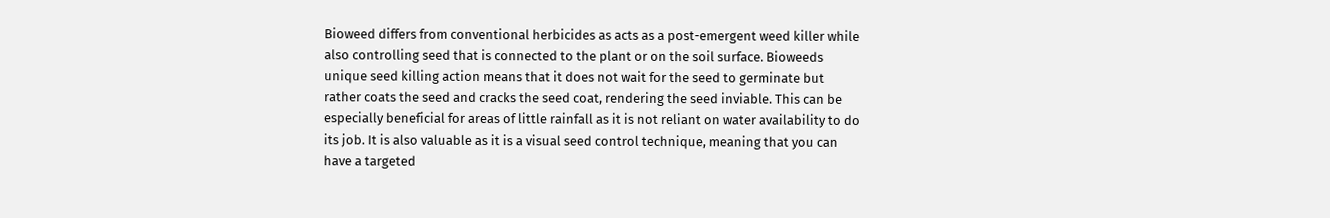Bioweed differs from conventional herbicides as acts as a post-emergent weed killer while also controlling seed that is connected to the plant or on the soil surface. Bioweeds unique seed killing action means that it does not wait for the seed to germinate but rather coats the seed and cracks the seed coat, rendering the seed inviable. This can be especially beneficial for areas of little rainfall as it is not reliant on water availability to do its job. It is also valuable as it is a visual seed control technique, meaning that you can have a targeted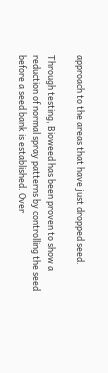approach to the areas that have just dropped seed.

Through testing, Bioweed has been proven to show a reduction of normal spray patterns by controlling the seed before a seed bank is established. Over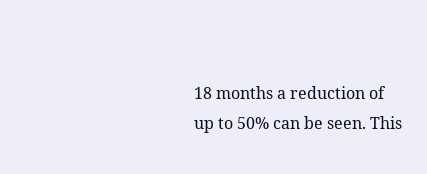18 months a reduction of up to 50% can be seen. This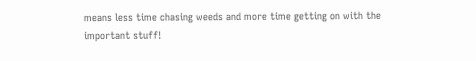means less time chasing weeds and more time getting on with the important stuff!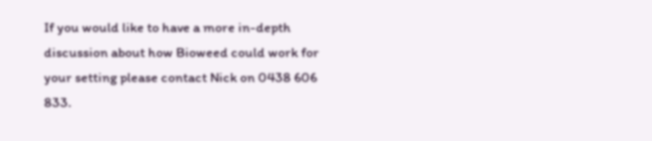If you would like to have a more in-depth discussion about how Bioweed could work for your setting please contact Nick on 0438 606 833.